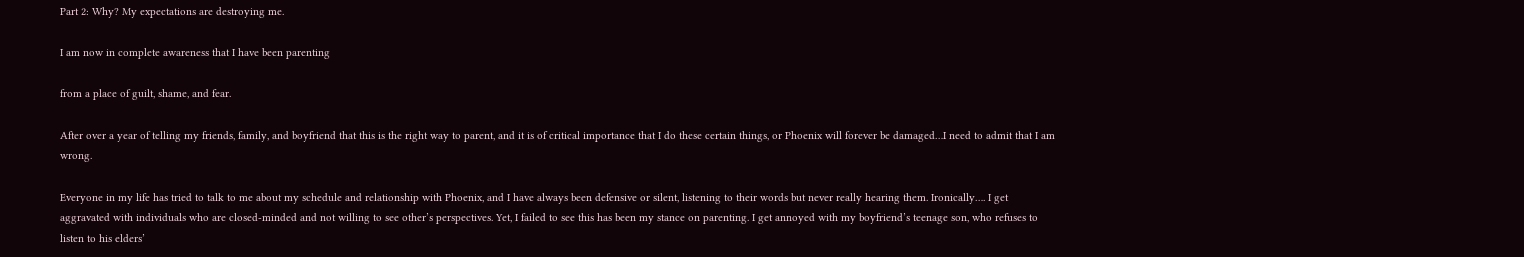Part 2: Why? My expectations are destroying me.

I am now in complete awareness that I have been parenting

from a place of guilt, shame, and fear.

After over a year of telling my friends, family, and boyfriend that this is the right way to parent, and it is of critical importance that I do these certain things, or Phoenix will forever be damaged…I need to admit that I am wrong.

Everyone in my life has tried to talk to me about my schedule and relationship with Phoenix, and I have always been defensive or silent, listening to their words but never really hearing them. Ironically…. I get aggravated with individuals who are closed-minded and not willing to see other’s perspectives. Yet, I failed to see this has been my stance on parenting. I get annoyed with my boyfriend’s teenage son, who refuses to listen to his elders’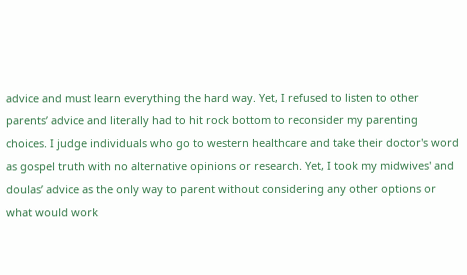advice and must learn everything the hard way. Yet, I refused to listen to other parents’ advice and literally had to hit rock bottom to reconsider my parenting choices. I judge individuals who go to western healthcare and take their doctor's word as gospel truth with no alternative opinions or research. Yet, I took my midwives' and doulas’ advice as the only way to parent without considering any other options or what would work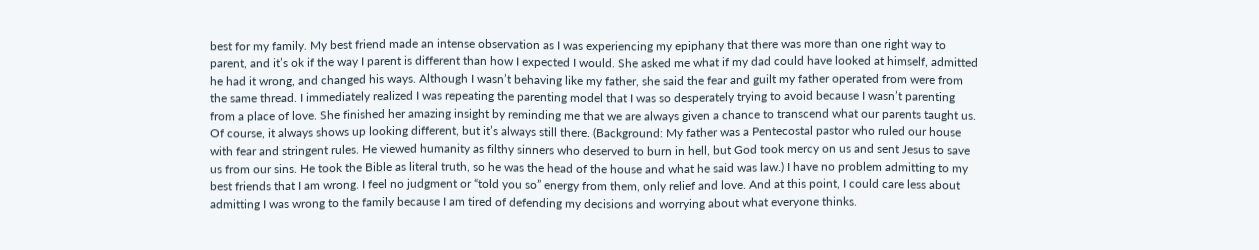best for my family. My best friend made an intense observation as I was experiencing my epiphany that there was more than one right way to parent, and it’s ok if the way I parent is different than how I expected I would. She asked me what if my dad could have looked at himself, admitted he had it wrong, and changed his ways. Although I wasn’t behaving like my father, she said the fear and guilt my father operated from were from the same thread. I immediately realized I was repeating the parenting model that I was so desperately trying to avoid because I wasn’t parenting from a place of love. She finished her amazing insight by reminding me that we are always given a chance to transcend what our parents taught us. Of course, it always shows up looking different, but it’s always still there. (Background: My father was a Pentecostal pastor who ruled our house with fear and stringent rules. He viewed humanity as filthy sinners who deserved to burn in hell, but God took mercy on us and sent Jesus to save us from our sins. He took the Bible as literal truth, so he was the head of the house and what he said was law.) I have no problem admitting to my best friends that I am wrong. I feel no judgment or “told you so” energy from them, only relief and love. And at this point, I could care less about admitting I was wrong to the family because I am tired of defending my decisions and worrying about what everyone thinks.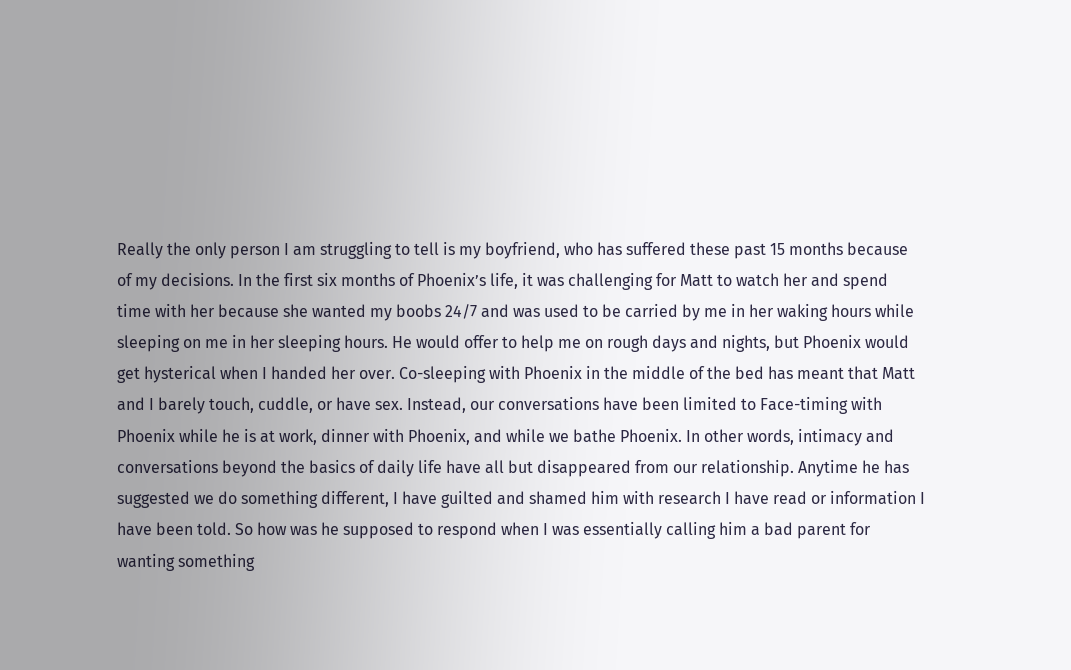Really the only person I am struggling to tell is my boyfriend, who has suffered these past 15 months because of my decisions. In the first six months of Phoenix’s life, it was challenging for Matt to watch her and spend time with her because she wanted my boobs 24/7 and was used to be carried by me in her waking hours while sleeping on me in her sleeping hours. He would offer to help me on rough days and nights, but Phoenix would get hysterical when I handed her over. Co-sleeping with Phoenix in the middle of the bed has meant that Matt and I barely touch, cuddle, or have sex. Instead, our conversations have been limited to Face-timing with Phoenix while he is at work, dinner with Phoenix, and while we bathe Phoenix. In other words, intimacy and conversations beyond the basics of daily life have all but disappeared from our relationship. Anytime he has suggested we do something different, I have guilted and shamed him with research I have read or information I have been told. So how was he supposed to respond when I was essentially calling him a bad parent for wanting something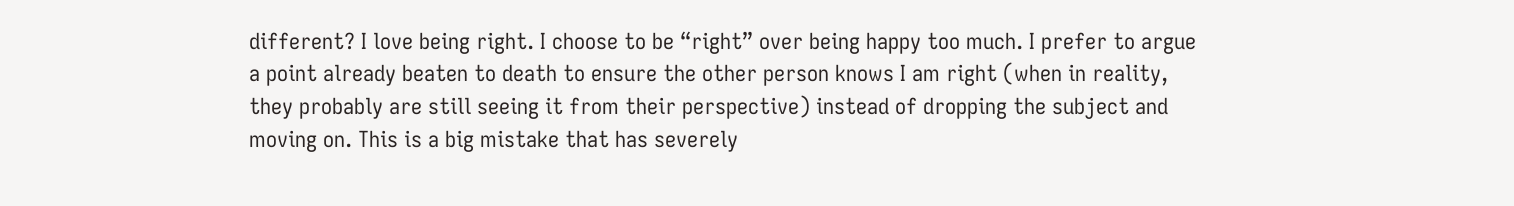different? I love being right. I choose to be “right” over being happy too much. I prefer to argue a point already beaten to death to ensure the other person knows I am right (when in reality, they probably are still seeing it from their perspective) instead of dropping the subject and moving on. This is a big mistake that has severely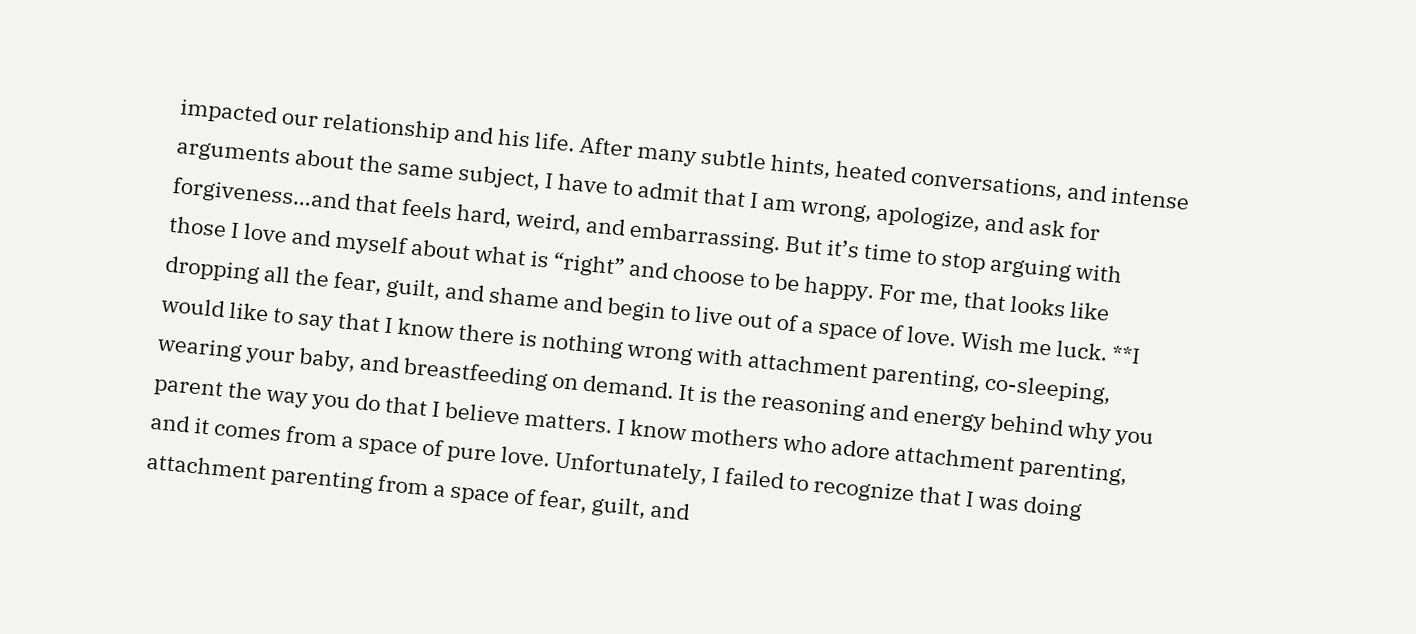impacted our relationship and his life. After many subtle hints, heated conversations, and intense arguments about the same subject, I have to admit that I am wrong, apologize, and ask for forgiveness…and that feels hard, weird, and embarrassing. But it’s time to stop arguing with those I love and myself about what is “right” and choose to be happy. For me, that looks like dropping all the fear, guilt, and shame and begin to live out of a space of love. Wish me luck. **I would like to say that I know there is nothing wrong with attachment parenting, co-sleeping, wearing your baby, and breastfeeding on demand. It is the reasoning and energy behind why you parent the way you do that I believe matters. I know mothers who adore attachment parenting, and it comes from a space of pure love. Unfortunately, I failed to recognize that I was doing attachment parenting from a space of fear, guilt, and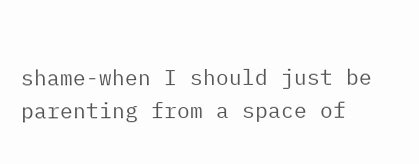shame-when I should just be parenting from a space of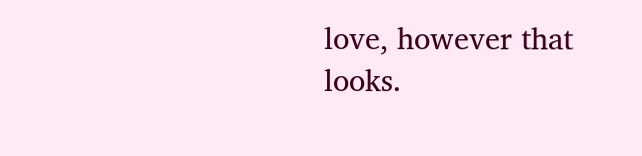love, however that looks.